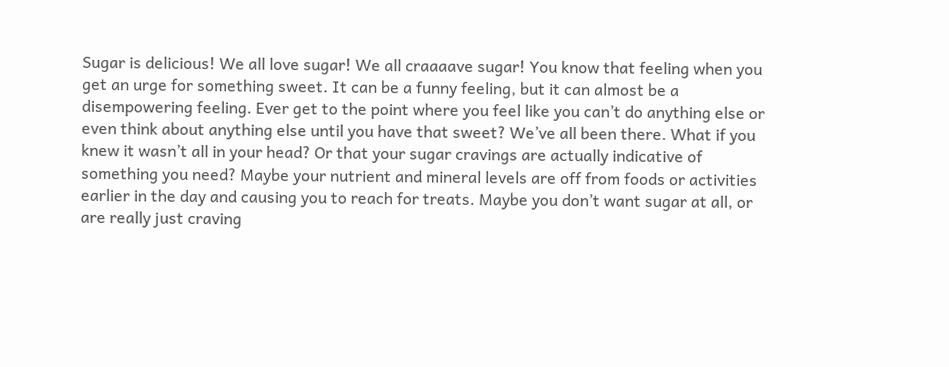Sugar is delicious! We all love sugar! We all craaaave sugar! You know that feeling when you get an urge for something sweet. It can be a funny feeling, but it can almost be a disempowering feeling. Ever get to the point where you feel like you can’t do anything else or even think about anything else until you have that sweet? We’ve all been there. What if you knew it wasn’t all in your head? Or that your sugar cravings are actually indicative of something you need? Maybe your nutrient and mineral levels are off from foods or activities earlier in the day and causing you to reach for treats. Maybe you don’t want sugar at all, or are really just craving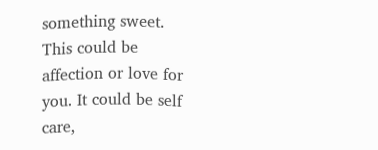something sweet. This could be affection or love for you. It could be self care,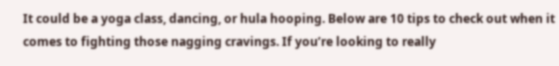It could be a yoga class, dancing, or hula hooping. Below are 10 tips to check out when it comes to fighting those nagging cravings. If you’re looking to really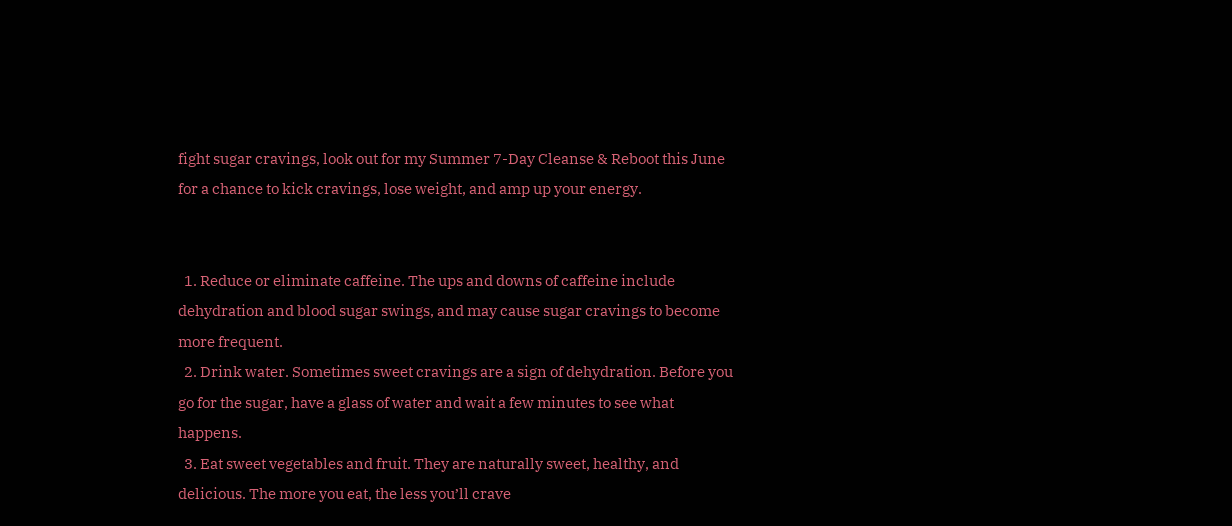fight sugar cravings, look out for my Summer 7-Day Cleanse & Reboot this June for a chance to kick cravings, lose weight, and amp up your energy.


  1. Reduce or eliminate caffeine. The ups and downs of caffeine include dehydration and blood sugar swings, and may cause sugar cravings to become more frequent.
  2. Drink water. Sometimes sweet cravings are a sign of dehydration. Before you go for the sugar, have a glass of water and wait a few minutes to see what happens.
  3. Eat sweet vegetables and fruit. They are naturally sweet, healthy, and delicious. The more you eat, the less you’ll crave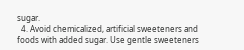sugar.
  4. Avoid chemicalized, artificial sweeteners and foods with added sugar. Use gentle sweeteners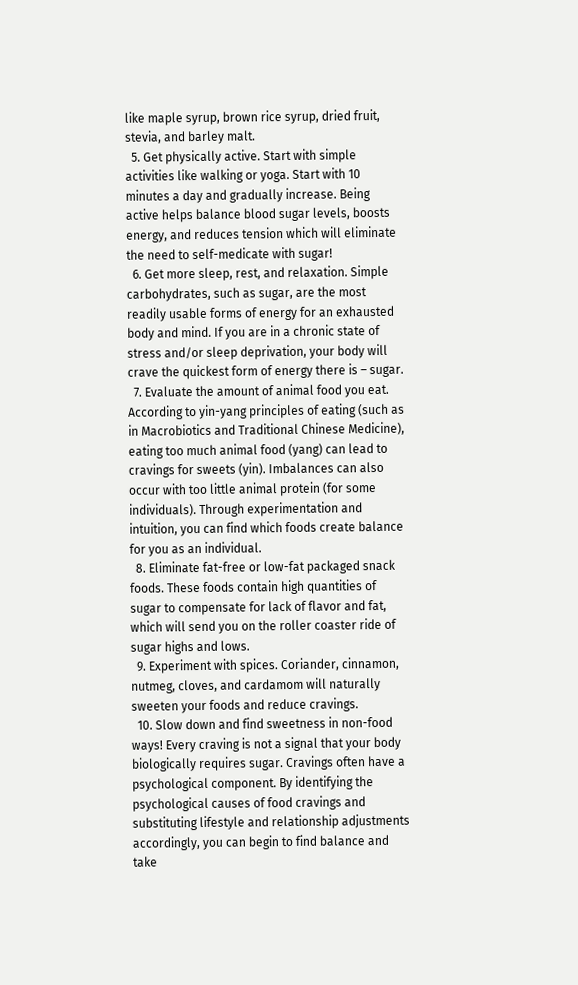like maple syrup, brown rice syrup, dried fruit, stevia, and barley malt.
  5. Get physically active. Start with simple activities like walking or yoga. Start with 10 minutes a day and gradually increase. Being active helps balance blood sugar levels, boosts energy, and reduces tension which will eliminate the need to self-medicate with sugar!
  6. Get more sleep, rest, and relaxation. Simple carbohydrates, such as sugar, are the most readily usable forms of energy for an exhausted body and mind. If you are in a chronic state of stress and/or sleep deprivation, your body will crave the quickest form of energy there is – sugar.
  7. Evaluate the amount of animal food you eat. According to yin-yang principles of eating (such as in Macrobiotics and Traditional Chinese Medicine), eating too much animal food (yang) can lead to cravings for sweets (yin). Imbalances can also occur with too little animal protein (for some individuals). Through experimentation and intuition, you can find which foods create balance for you as an individual.
  8. Eliminate fat-free or low-fat packaged snack foods. These foods contain high quantities of sugar to compensate for lack of flavor and fat, which will send you on the roller coaster ride of sugar highs and lows.
  9. Experiment with spices. Coriander, cinnamon, nutmeg, cloves, and cardamom will naturally sweeten your foods and reduce cravings.
  10. Slow down and find sweetness in non-food ways! Every craving is not a signal that your body biologically requires sugar. Cravings often have a psychological component. By identifying the psychological causes of food cravings and substituting lifestyle and relationship adjustments accordingly, you can begin to find balance and take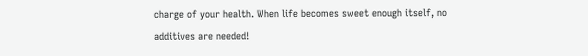charge of your health. When life becomes sweet enough itself, no additives are needed!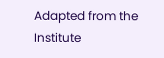Adapted from the Institute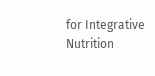for Integrative Nutrition